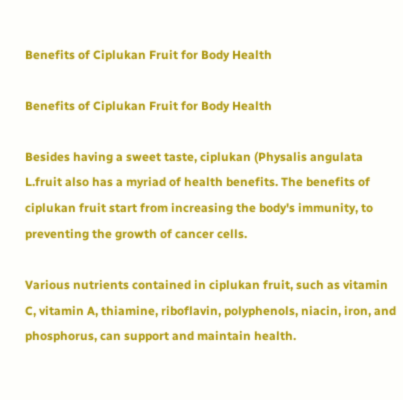Benefits of Ciplukan Fruit for Body Health

Benefits of Ciplukan Fruit for Body Health

Besides having a sweet taste, ciplukan (Physalis angulata L.fruit also has a myriad of health benefits. The benefits of ciplukan fruit start from increasing the body's immunity, to preventing the growth of cancer cells.

Various nutrients contained in ciplukan fruit, such as vitamin C, vitamin A, thiamine, riboflavin, polyphenols, niacin, iron, and phosphorus, can support and maintain health.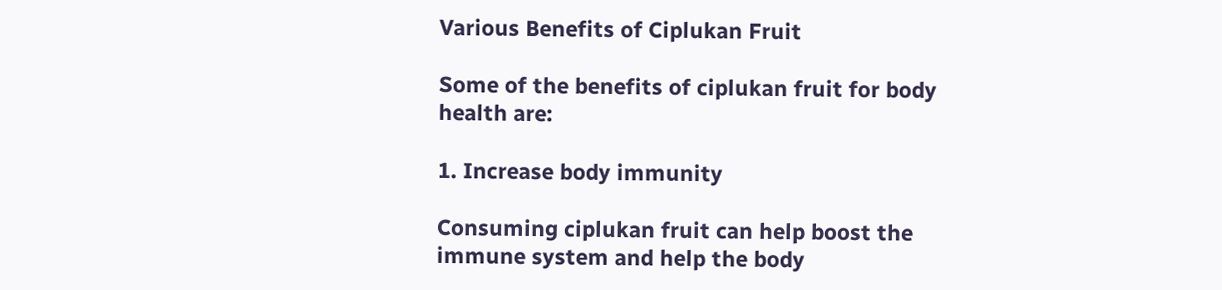Various Benefits of Ciplukan Fruit

Some of the benefits of ciplukan fruit for body health are:

1. Increase body immunity

Consuming ciplukan fruit can help boost the immune system and help the body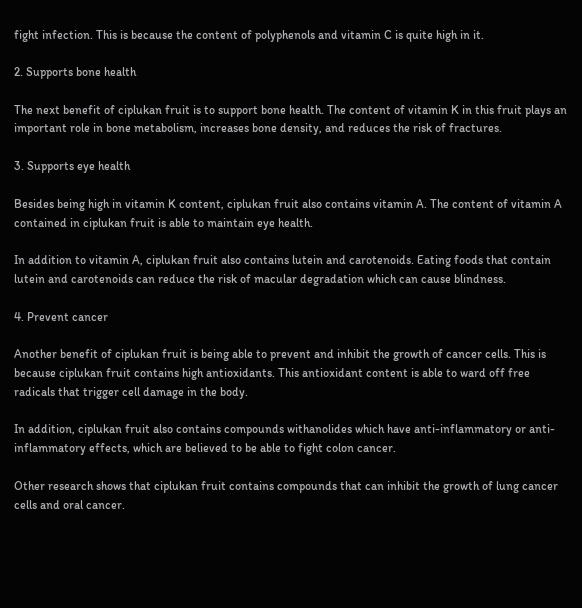fight infection. This is because the content of polyphenols and vitamin C is quite high in it.

2. Supports bone health

The next benefit of ciplukan fruit is to support bone health. The content of vitamin K in this fruit plays an important role in bone metabolism, increases bone density, and reduces the risk of fractures.

3. Supports eye health

Besides being high in vitamin K content, ciplukan fruit also contains vitamin A. The content of vitamin A contained in ciplukan fruit is able to maintain eye health.

In addition to vitamin A, ciplukan fruit also contains lutein and carotenoids. Eating foods that contain lutein and carotenoids can reduce the risk of macular degradation which can cause blindness.

4. Prevent cancer

Another benefit of ciplukan fruit is being able to prevent and inhibit the growth of cancer cells. This is because ciplukan fruit contains high antioxidants. This antioxidant content is able to ward off free radicals that trigger cell damage in the body.

In addition, ciplukan fruit also contains compounds withanolides which have anti-inflammatory or anti-inflammatory effects, which are believed to be able to fight colon cancer.

Other research shows that ciplukan fruit contains compounds that can inhibit the growth of lung cancer cells and oral cancer.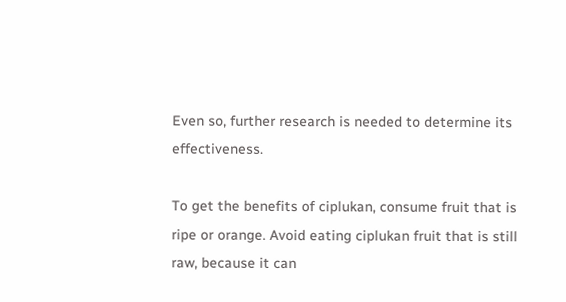Even so, further research is needed to determine its effectiveness.

To get the benefits of ciplukan, consume fruit that is ripe or orange. Avoid eating ciplukan fruit that is still raw, because it can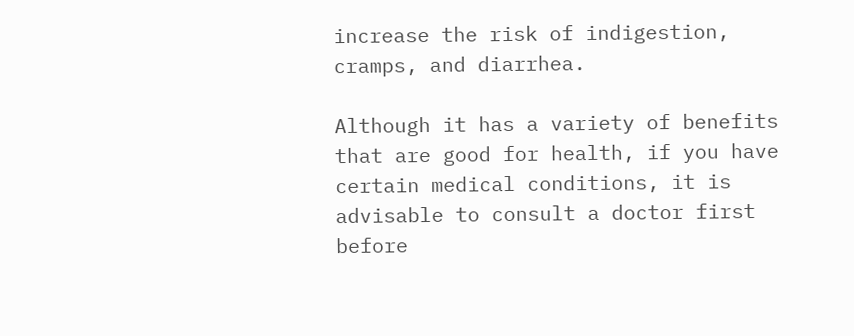increase the risk of indigestion, cramps, and diarrhea.

Although it has a variety of benefits that are good for health, if you have certain medical conditions, it is advisable to consult a doctor first before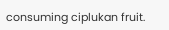consuming ciplukan fruit.